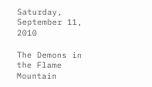Saturday, September 11, 2010

The Demons in the Flame Mountain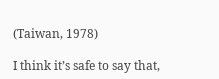(Taiwan, 1978)

I think it’s safe to say that,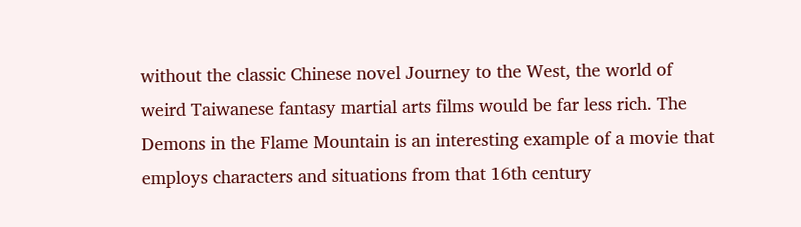without the classic Chinese novel Journey to the West, the world of weird Taiwanese fantasy martial arts films would be far less rich. The Demons in the Flame Mountain is an interesting example of a movie that employs characters and situations from that 16th century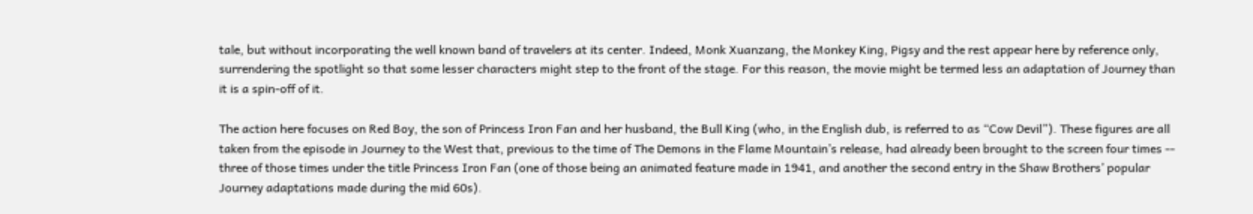tale, but without incorporating the well known band of travelers at its center. Indeed, Monk Xuanzang, the Monkey King, Pigsy and the rest appear here by reference only, surrendering the spotlight so that some lesser characters might step to the front of the stage. For this reason, the movie might be termed less an adaptation of Journey than it is a spin-off of it.

The action here focuses on Red Boy, the son of Princess Iron Fan and her husband, the Bull King (who, in the English dub, is referred to as “Cow Devil”). These figures are all taken from the episode in Journey to the West that, previous to the time of The Demons in the Flame Mountain’s release, had already been brought to the screen four times -- three of those times under the title Princess Iron Fan (one of those being an animated feature made in 1941, and another the second entry in the Shaw Brothers’ popular Journey adaptations made during the mid 60s).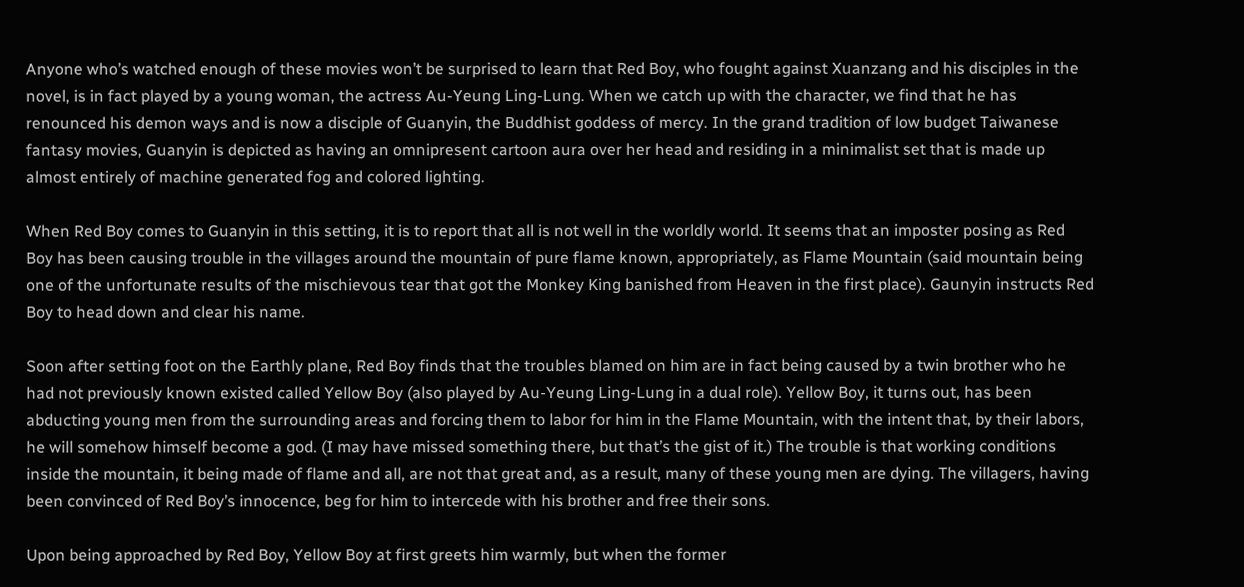Anyone who’s watched enough of these movies won’t be surprised to learn that Red Boy, who fought against Xuanzang and his disciples in the novel, is in fact played by a young woman, the actress Au-Yeung Ling-Lung. When we catch up with the character, we find that he has renounced his demon ways and is now a disciple of Guanyin, the Buddhist goddess of mercy. In the grand tradition of low budget Taiwanese fantasy movies, Guanyin is depicted as having an omnipresent cartoon aura over her head and residing in a minimalist set that is made up almost entirely of machine generated fog and colored lighting.

When Red Boy comes to Guanyin in this setting, it is to report that all is not well in the worldly world. It seems that an imposter posing as Red Boy has been causing trouble in the villages around the mountain of pure flame known, appropriately, as Flame Mountain (said mountain being one of the unfortunate results of the mischievous tear that got the Monkey King banished from Heaven in the first place). Gaunyin instructs Red Boy to head down and clear his name.

Soon after setting foot on the Earthly plane, Red Boy finds that the troubles blamed on him are in fact being caused by a twin brother who he had not previously known existed called Yellow Boy (also played by Au-Yeung Ling-Lung in a dual role). Yellow Boy, it turns out, has been abducting young men from the surrounding areas and forcing them to labor for him in the Flame Mountain, with the intent that, by their labors, he will somehow himself become a god. (I may have missed something there, but that’s the gist of it.) The trouble is that working conditions inside the mountain, it being made of flame and all, are not that great and, as a result, many of these young men are dying. The villagers, having been convinced of Red Boy’s innocence, beg for him to intercede with his brother and free their sons.

Upon being approached by Red Boy, Yellow Boy at first greets him warmly, but when the former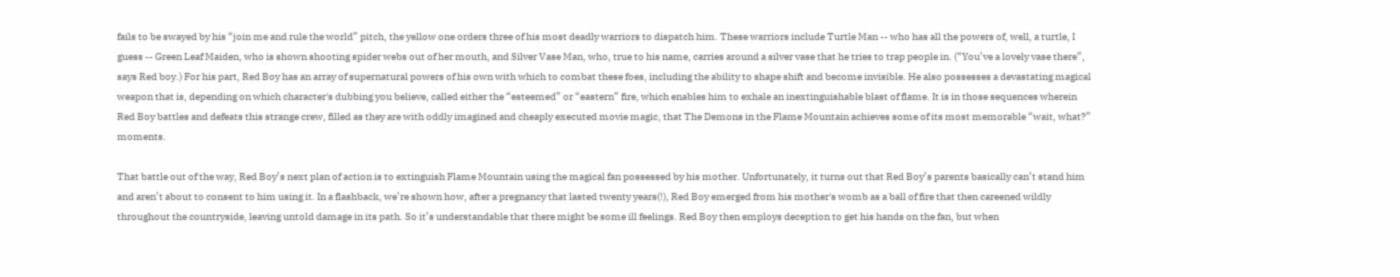fails to be swayed by his “join me and rule the world” pitch, the yellow one orders three of his most deadly warriors to dispatch him. These warriors include Turtle Man -- who has all the powers of, well, a turtle, I guess -- Green Leaf Maiden, who is shown shooting spider webs out of her mouth, and Silver Vase Man, who, true to his name, carries around a silver vase that he tries to trap people in. (“You’ve a lovely vase there”, says Red boy.) For his part, Red Boy has an array of supernatural powers of his own with which to combat these foes, including the ability to shape shift and become invisible. He also possesses a devastating magical weapon that is, depending on which character's dubbing you believe, called either the “esteemed” or “eastern” fire, which enables him to exhale an inextinguishable blast of flame. It is in those sequences wherein Red Boy battles and defeats this strange crew, filled as they are with oddly imagined and cheaply executed movie magic, that The Demons in the Flame Mountain achieves some of its most memorable “wait, what?” moments.

That battle out of the way, Red Boy’s next plan of action is to extinguish Flame Mountain using the magical fan possessed by his mother. Unfortunately, it turns out that Red Boy’s parents basically can’t stand him and aren’t about to consent to him using it. In a flashback, we’re shown how, after a pregnancy that lasted twenty years(!), Red Boy emerged from his mother's womb as a ball of fire that then careened wildly throughout the countryside, leaving untold damage in its path. So it’s understandable that there might be some ill feelings. Red Boy then employs deception to get his hands on the fan, but when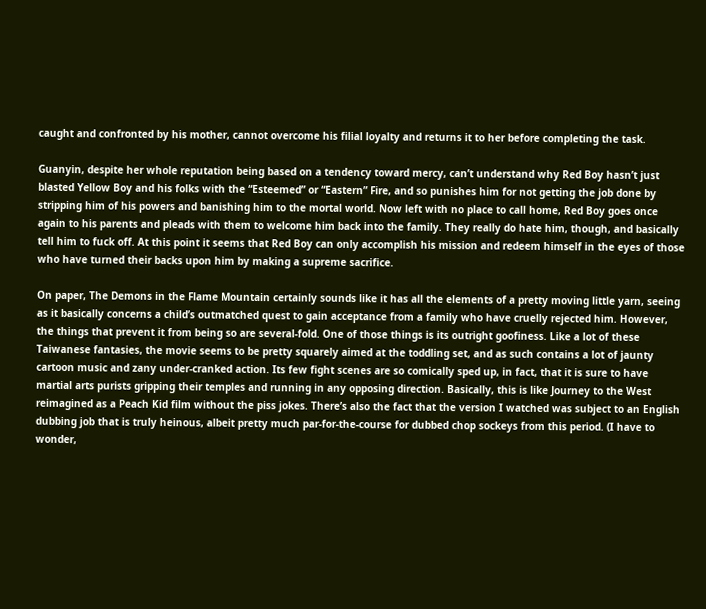caught and confronted by his mother, cannot overcome his filial loyalty and returns it to her before completing the task.

Guanyin, despite her whole reputation being based on a tendency toward mercy, can’t understand why Red Boy hasn’t just blasted Yellow Boy and his folks with the “Esteemed” or “Eastern” Fire, and so punishes him for not getting the job done by stripping him of his powers and banishing him to the mortal world. Now left with no place to call home, Red Boy goes once again to his parents and pleads with them to welcome him back into the family. They really do hate him, though, and basically tell him to fuck off. At this point it seems that Red Boy can only accomplish his mission and redeem himself in the eyes of those who have turned their backs upon him by making a supreme sacrifice.

On paper, The Demons in the Flame Mountain certainly sounds like it has all the elements of a pretty moving little yarn, seeing as it basically concerns a child’s outmatched quest to gain acceptance from a family who have cruelly rejected him. However, the things that prevent it from being so are several-fold. One of those things is its outright goofiness. Like a lot of these Taiwanese fantasies, the movie seems to be pretty squarely aimed at the toddling set, and as such contains a lot of jaunty cartoon music and zany under-cranked action. Its few fight scenes are so comically sped up, in fact, that it is sure to have martial arts purists gripping their temples and running in any opposing direction. Basically, this is like Journey to the West reimagined as a Peach Kid film without the piss jokes. There’s also the fact that the version I watched was subject to an English dubbing job that is truly heinous, albeit pretty much par-for-the-course for dubbed chop sockeys from this period. (I have to wonder,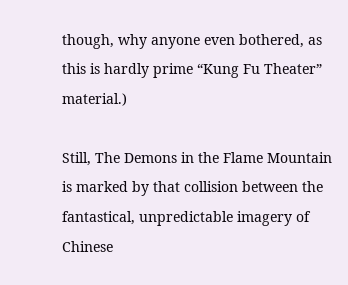though, why anyone even bothered, as this is hardly prime “Kung Fu Theater” material.)

Still, The Demons in the Flame Mountain is marked by that collision between the fantastical, unpredictable imagery of Chinese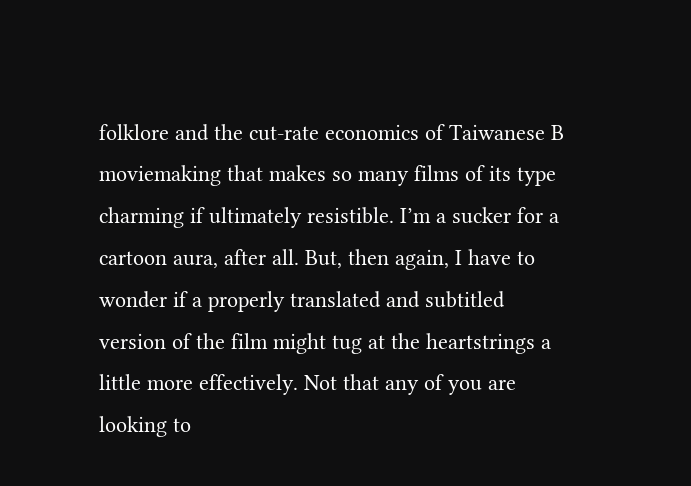folklore and the cut-rate economics of Taiwanese B moviemaking that makes so many films of its type charming if ultimately resistible. I’m a sucker for a cartoon aura, after all. But, then again, I have to wonder if a properly translated and subtitled version of the film might tug at the heartstrings a little more effectively. Not that any of you are looking to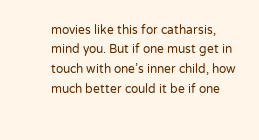movies like this for catharsis, mind you. But if one must get in touch with one’s inner child, how much better could it be if one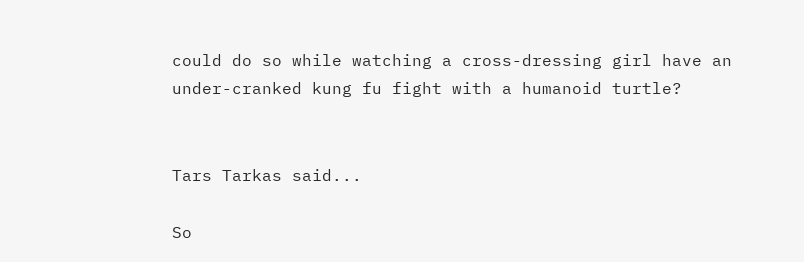could do so while watching a cross-dressing girl have an under-cranked kung fu fight with a humanoid turtle?


Tars Tarkas said...

So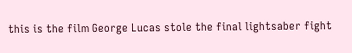this is the film George Lucas stole the final lightsaber fight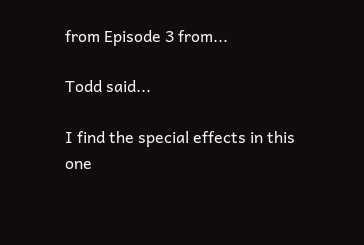from Episode 3 from...

Todd said...

I find the special effects in this one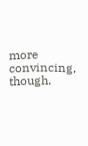more convincing, though.